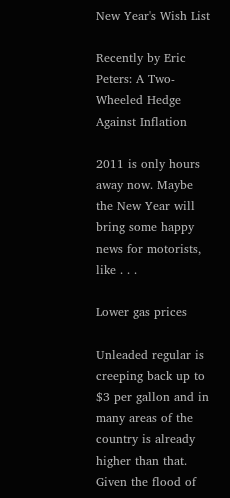New Year's Wish List

Recently by Eric Peters: A Two-Wheeled Hedge Against Inflation

2011 is only hours away now. Maybe the New Year will bring some happy news for motorists, like . . .

Lower gas prices

Unleaded regular is creeping back up to $3 per gallon and in many areas of the country is already higher than that. Given the flood of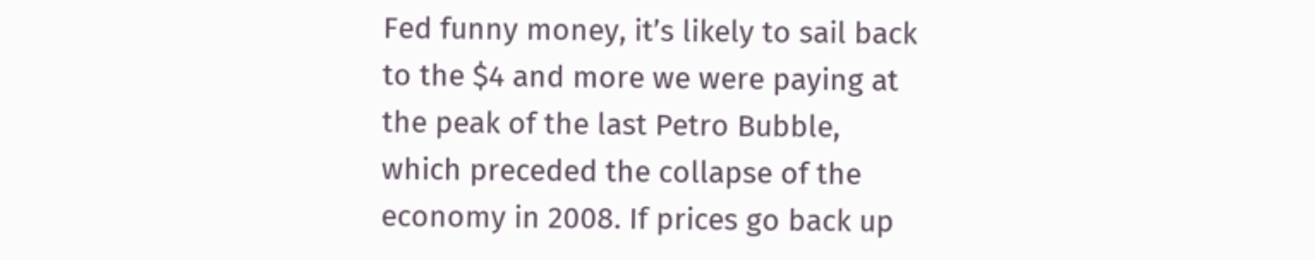Fed funny money, it’s likely to sail back to the $4 and more we were paying at the peak of the last Petro Bubble, which preceded the collapse of the economy in 2008. If prices go back up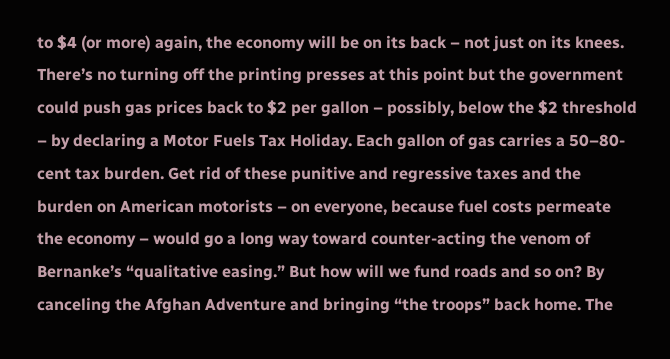to $4 (or more) again, the economy will be on its back – not just on its knees. There’s no turning off the printing presses at this point but the government could push gas prices back to $2 per gallon – possibly, below the $2 threshold – by declaring a Motor Fuels Tax Holiday. Each gallon of gas carries a 50–80-cent tax burden. Get rid of these punitive and regressive taxes and the burden on American motorists – on everyone, because fuel costs permeate the economy – would go a long way toward counter-acting the venom of Bernanke’s “qualitative easing.” But how will we fund roads and so on? By canceling the Afghan Adventure and bringing “the troops” back home. The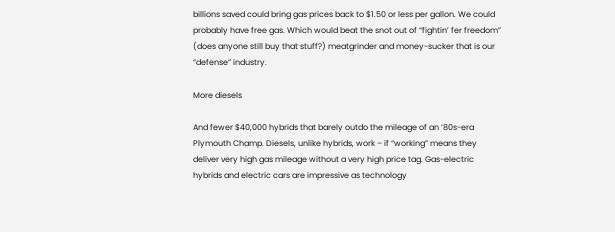billions saved could bring gas prices back to $1.50 or less per gallon. We could probably have free gas. Which would beat the snot out of “fightin’ fer freedom” (does anyone still buy that stuff?) meatgrinder and money-sucker that is our “defense” industry.

More diesels

And fewer $40,000 hybrids that barely outdo the mileage of an ’80s-era Plymouth Champ. Diesels, unlike hybrids, work – if “working” means they deliver very high gas mileage without a very high price tag. Gas-electric hybrids and electric cars are impressive as technology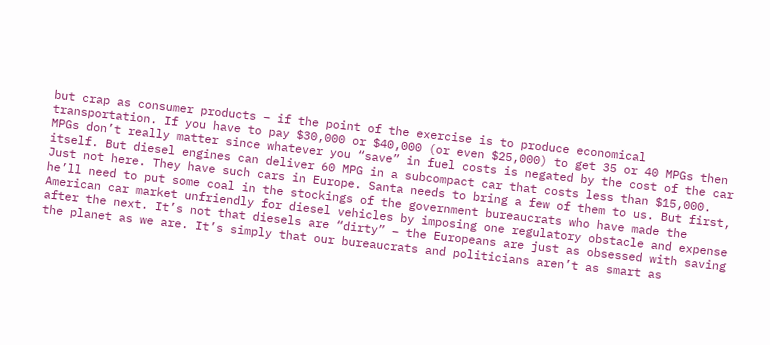but crap as consumer products – if the point of the exercise is to produce economical transportation. If you have to pay $30,000 or $40,000 (or even $25,000) to get 35 or 40 MPGs then MPGs don’t really matter since whatever you “save” in fuel costs is negated by the cost of the car itself. But diesel engines can deliver 60 MPG in a subcompact car that costs less than $15,000. Just not here. They have such cars in Europe. Santa needs to bring a few of them to us. But first, he’ll need to put some coal in the stockings of the government bureaucrats who have made the American car market unfriendly for diesel vehicles by imposing one regulatory obstacle and expense after the next. It’s not that diesels are “dirty” – the Europeans are just as obsessed with saving the planet as we are. It’s simply that our bureaucrats and politicians aren’t as smart as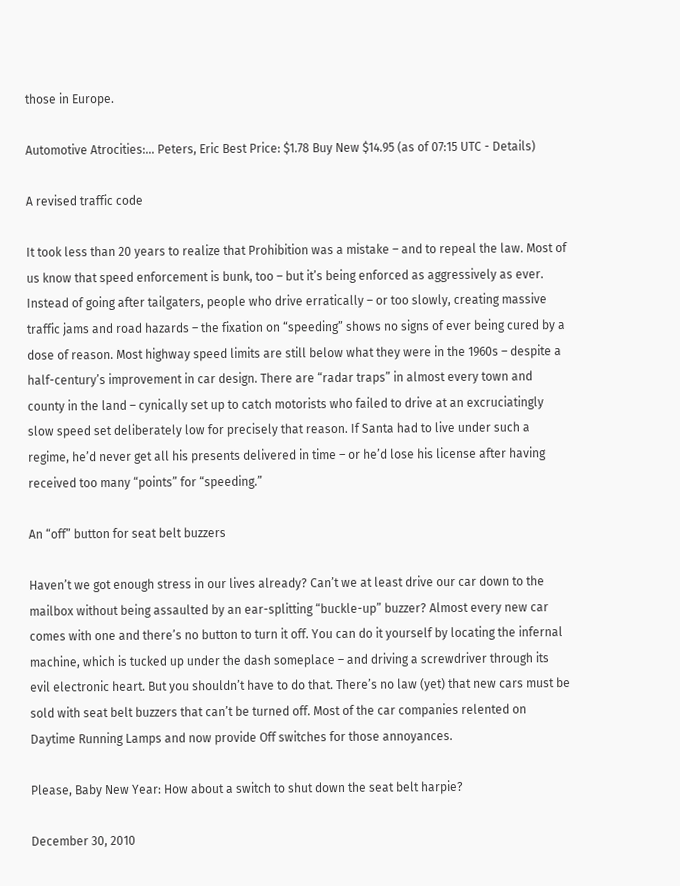those in Europe.

Automotive Atrocities:... Peters, Eric Best Price: $1.78 Buy New $14.95 (as of 07:15 UTC - Details)

A revised traffic code

It took less than 20 years to realize that Prohibition was a mistake – and to repeal the law. Most of us know that speed enforcement is bunk, too – but it’s being enforced as aggressively as ever. Instead of going after tailgaters, people who drive erratically – or too slowly, creating massive traffic jams and road hazards – the fixation on “speeding” shows no signs of ever being cured by a dose of reason. Most highway speed limits are still below what they were in the 1960s – despite a half-century’s improvement in car design. There are “radar traps” in almost every town and county in the land – cynically set up to catch motorists who failed to drive at an excruciatingly slow speed set deliberately low for precisely that reason. If Santa had to live under such a regime, he’d never get all his presents delivered in time – or he’d lose his license after having received too many “points” for “speeding.”

An “off” button for seat belt buzzers

Haven’t we got enough stress in our lives already? Can’t we at least drive our car down to the mailbox without being assaulted by an ear-splitting “buckle-up” buzzer? Almost every new car comes with one and there’s no button to turn it off. You can do it yourself by locating the infernal machine, which is tucked up under the dash someplace – and driving a screwdriver through its evil electronic heart. But you shouldn’t have to do that. There’s no law (yet) that new cars must be sold with seat belt buzzers that can’t be turned off. Most of the car companies relented on Daytime Running Lamps and now provide Off switches for those annoyances.

Please, Baby New Year: How about a switch to shut down the seat belt harpie?

December 30, 2010